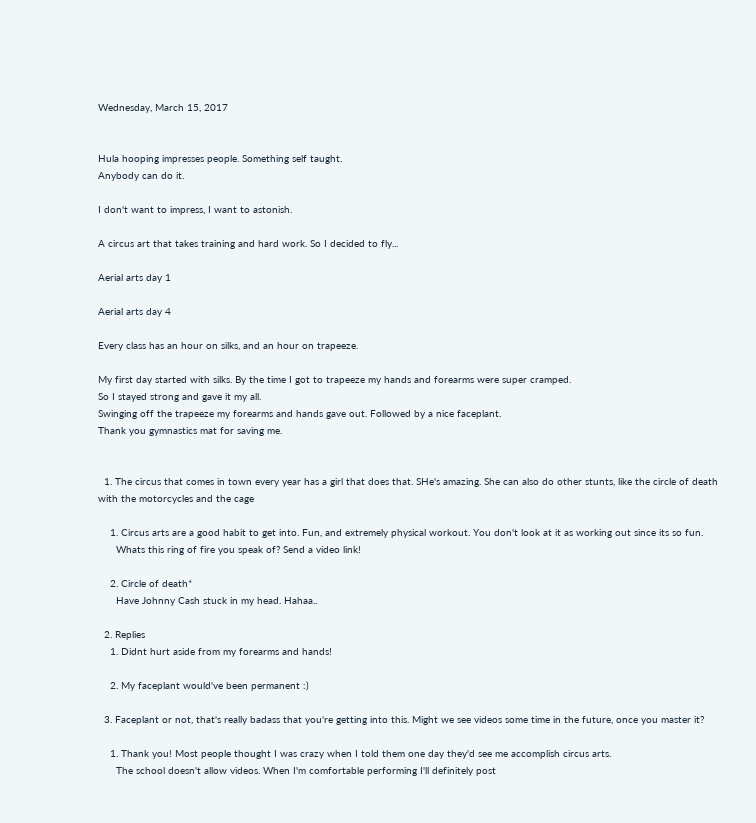Wednesday, March 15, 2017


Hula hooping impresses people. Something self taught.
Anybody can do it.

I don't want to impress, I want to astonish.

A circus art that takes training and hard work. So I decided to fly...

Aerial arts day 1

Aerial arts day 4

Every class has an hour on silks, and an hour on trapeeze.

My first day started with silks. By the time I got to trapeeze my hands and forearms were super cramped.
So I stayed strong and gave it my all.
Swinging off the trapeeze my forearms and hands gave out. Followed by a nice faceplant.
Thank you gymnastics mat for saving me.


  1. The circus that comes in town every year has a girl that does that. SHe's amazing. She can also do other stunts, like the circle of death with the motorcycles and the cage

    1. Circus arts are a good habit to get into. Fun, and extremely physical workout. You don't look at it as working out since its so fun.
      Whats this ring of fire you speak of? Send a video link!

    2. Circle of death*
      Have Johnny Cash stuck in my head. Hahaa..

  2. Replies
    1. Didnt hurt aside from my forearms and hands!

    2. My faceplant would've been permanent :)

  3. Faceplant or not, that's really badass that you're getting into this. Might we see videos some time in the future, once you master it?

    1. Thank you! Most people thought I was crazy when I told them one day they'd see me accomplish circus arts.
      The school doesn't allow videos. When I'm comfortable performing I'll definitely post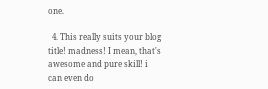one.

  4. This really suits your blog title! madness! I mean, that's awesome and pure skill! i can even do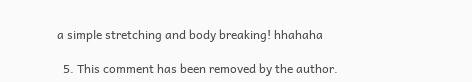a simple stretching and body breaking! hhahaha

  5. This comment has been removed by the author.